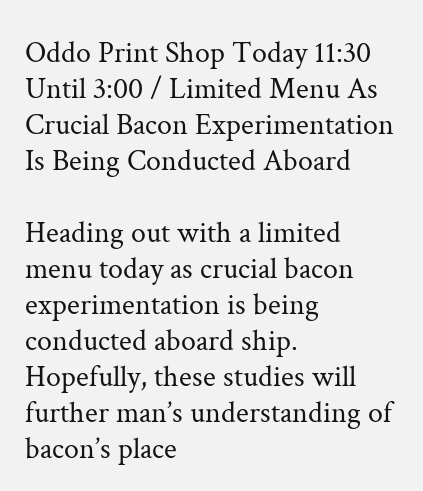Oddo Print Shop Today 11:30 Until 3:00 / Limited Menu As Crucial Bacon Experimentation Is Being Conducted Aboard

Heading out with a limited menu today as crucial bacon experimentation is being conducted aboard ship. Hopefully, these studies will further man’s understanding of bacon’s place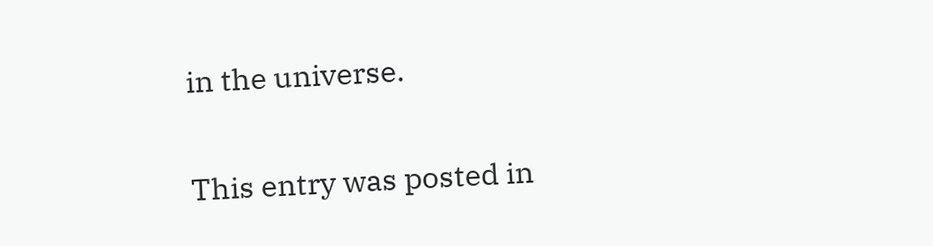in the universe.

This entry was posted in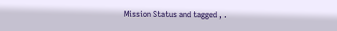Mission Status and tagged , .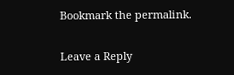Bookmark the permalink.

Leave a Reply